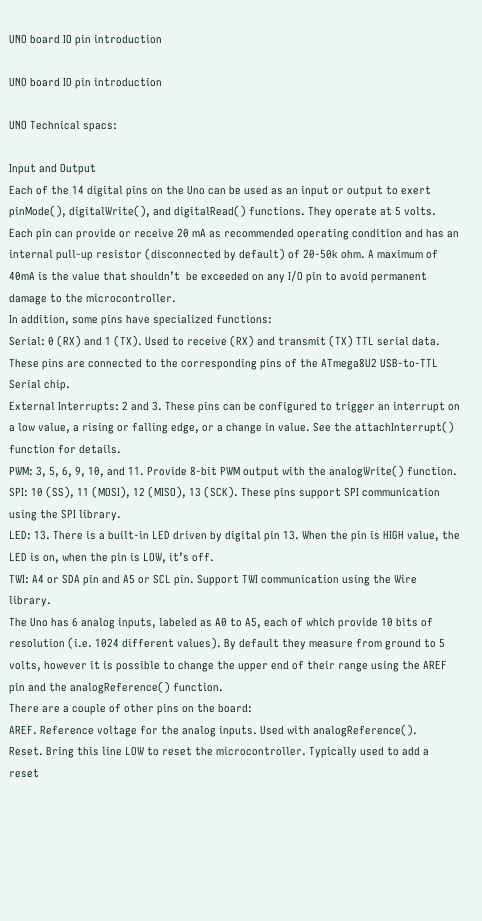UNO board IO pin introduction

UNO board IO pin introduction

UNO Technical spacs:

Input and Output
Each of the 14 digital pins on the Uno can be used as an input or output to exert pinMode(), digitalWrite(), and digitalRead() functions. They operate at 5 volts. Each pin can provide or receive 20 mA as recommended operating condition and has an internal pull-up resistor (disconnected by default) of 20-50k ohm. A maximum of 40mA is the value that shouldn’t  be exceeded on any I/O pin to avoid permanent damage to the microcontroller.
In addition, some pins have specialized functions:
Serial: 0 (RX) and 1 (TX). Used to receive (RX) and transmit (TX) TTL serial data. These pins are connected to the corresponding pins of the ATmega8U2 USB-to-TTL Serial chip.
External Interrupts: 2 and 3. These pins can be configured to trigger an interrupt on a low value, a rising or falling edge, or a change in value. See the attachInterrupt() function for details.
PWM: 3, 5, 6, 9, 10, and 11. Provide 8-bit PWM output with the analogWrite() function.
SPI: 10 (SS), 11 (MOSI), 12 (MISO), 13 (SCK). These pins support SPI communication using the SPI library.
LED: 13. There is a built-in LED driven by digital pin 13. When the pin is HIGH value, the LED is on, when the pin is LOW, it’s off.
TWI: A4 or SDA pin and A5 or SCL pin. Support TWI communication using the Wire library.
The Uno has 6 analog inputs, labeled as A0 to A5, each of which provide 10 bits of resolution (i.e. 1024 different values). By default they measure from ground to 5 volts, however it is possible to change the upper end of their range using the AREF pin and the analogReference() function.
There are a couple of other pins on the board:
AREF. Reference voltage for the analog inputs. Used with analogReference().
Reset. Bring this line LOW to reset the microcontroller. Typically used to add a reset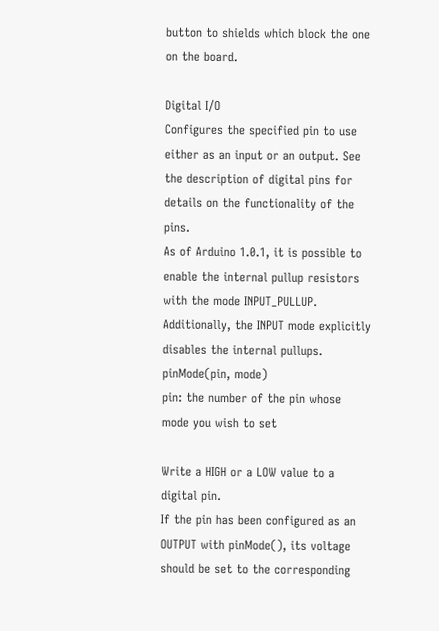button to shields which block the one on the board.

Digital I/O
Configures the specified pin to use either as an input or an output. See the description of digital pins for details on the functionality of the pins.
As of Arduino 1.0.1, it is possible to enable the internal pullup resistors with the mode INPUT_PULLUP. Additionally, the INPUT mode explicitly disables the internal pullups.
pinMode(pin, mode)
pin: the number of the pin whose mode you wish to set

Write a HIGH or a LOW value to a digital pin.
If the pin has been configured as an OUTPUT with pinMode(), its voltage should be set to the corresponding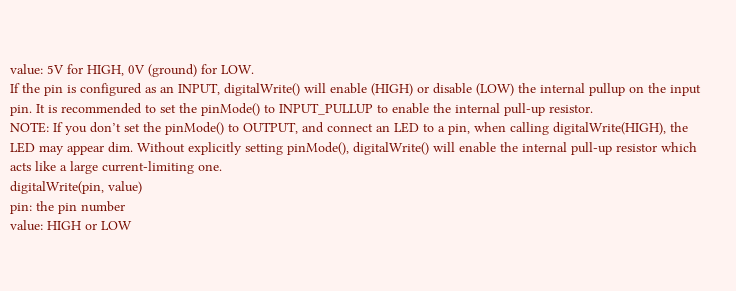value: 5V for HIGH, 0V (ground) for LOW.
If the pin is configured as an INPUT, digitalWrite() will enable (HIGH) or disable (LOW) the internal pullup on the input pin. It is recommended to set the pinMode() to INPUT_PULLUP to enable the internal pull-up resistor.
NOTE: If you don’t set the pinMode() to OUTPUT, and connect an LED to a pin, when calling digitalWrite(HIGH), the LED may appear dim. Without explicitly setting pinMode(), digitalWrite() will enable the internal pull-up resistor which acts like a large current-limiting one.
digitalWrite(pin, value)
pin: the pin number
value: HIGH or LOW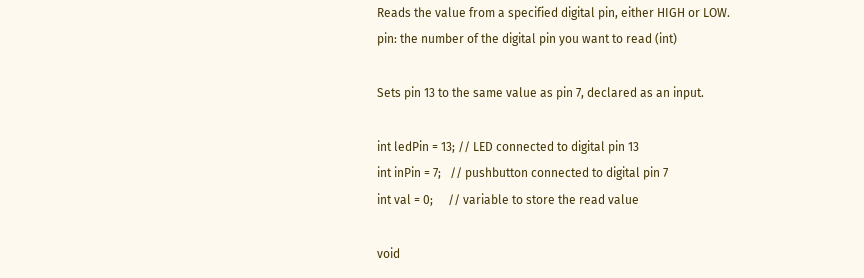Reads the value from a specified digital pin, either HIGH or LOW.
pin: the number of the digital pin you want to read (int)

Sets pin 13 to the same value as pin 7, declared as an input.

int ledPin = 13; // LED connected to digital pin 13
int inPin = 7;   // pushbutton connected to digital pin 7
int val = 0;     // variable to store the read value

void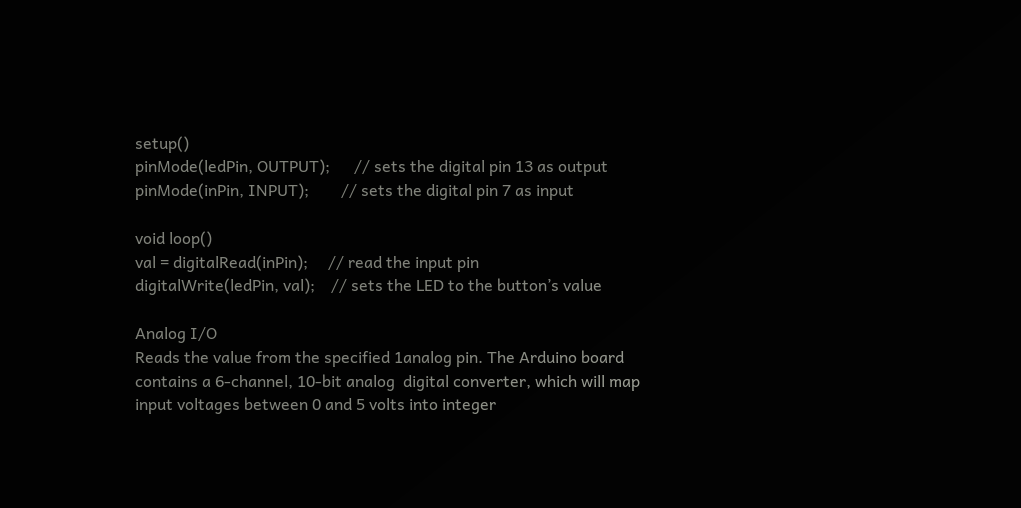setup()
pinMode(ledPin, OUTPUT);      // sets the digital pin 13 as output
pinMode(inPin, INPUT);        // sets the digital pin 7 as input

void loop()
val = digitalRead(inPin);     // read the input pin
digitalWrite(ledPin, val);    // sets the LED to the button’s value

Analog I/O
Reads the value from the specified 1analog pin. The Arduino board contains a 6-channel, 10-bit analog  digital converter, which will map input voltages between 0 and 5 volts into integer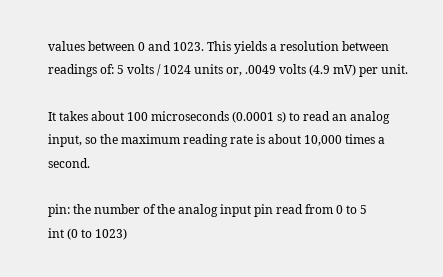values between 0 and 1023. This yields a resolution between readings of: 5 volts / 1024 units or, .0049 volts (4.9 mV) per unit.

It takes about 100 microseconds (0.0001 s) to read an analog input, so the maximum reading rate is about 10,000 times a second.

pin: the number of the analog input pin read from 0 to 5
int (0 to 1023)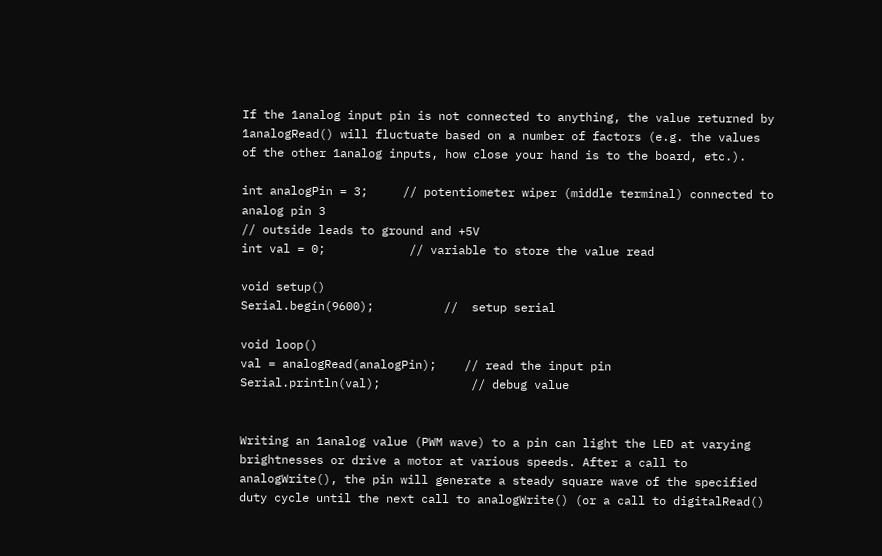If the 1analog input pin is not connected to anything, the value returned by 1analogRead() will fluctuate based on a number of factors (e.g. the values of the other 1analog inputs, how close your hand is to the board, etc.).

int analogPin = 3;     // potentiometer wiper (middle terminal) connected to analog pin 3
// outside leads to ground and +5V
int val = 0;            // variable to store the value read

void setup()
Serial.begin(9600);          //  setup serial

void loop()
val = analogRead(analogPin);    // read the input pin
Serial.println(val);             // debug value


Writing an 1analog value (PWM wave) to a pin can light the LED at varying brightnesses or drive a motor at various speeds. After a call to analogWrite(), the pin will generate a steady square wave of the specified duty cycle until the next call to analogWrite() (or a call to digitalRead()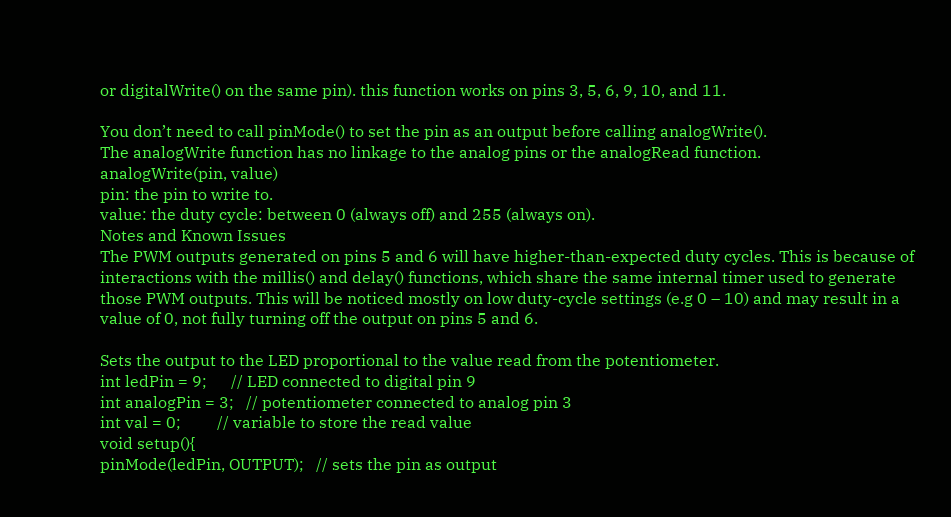or digitalWrite() on the same pin). this function works on pins 3, 5, 6, 9, 10, and 11.

You don’t need to call pinMode() to set the pin as an output before calling analogWrite().
The analogWrite function has no linkage to the analog pins or the analogRead function.
analogWrite(pin, value)
pin: the pin to write to.
value: the duty cycle: between 0 (always off) and 255 (always on).
Notes and Known Issues
The PWM outputs generated on pins 5 and 6 will have higher-than-expected duty cycles. This is because of interactions with the millis() and delay() functions, which share the same internal timer used to generate those PWM outputs. This will be noticed mostly on low duty-cycle settings (e.g 0 – 10) and may result in a value of 0, not fully turning off the output on pins 5 and 6.

Sets the output to the LED proportional to the value read from the potentiometer.
int ledPin = 9;      // LED connected to digital pin 9
int analogPin = 3;   // potentiometer connected to analog pin 3
int val = 0;         // variable to store the read value
void setup(){
pinMode(ledPin, OUTPUT);   // sets the pin as output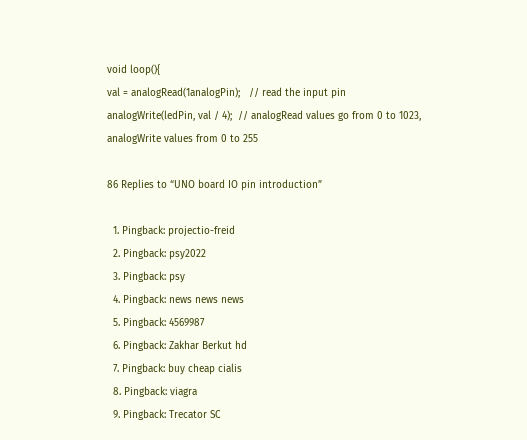void loop(){
val = analogRead(1analogPin);   // read the input pin
analogWrite(ledPin, val / 4);  // analogRead values go from 0 to 1023, analogWrite values from 0 to 255

86 Replies to “UNO board IO pin introduction”

  1. Pingback: projectio-freid
  2. Pingback: psy2022
  3. Pingback: psy
  4. Pingback: news news news
  5. Pingback: 4569987
  6. Pingback: Zakhar Berkut hd
  7. Pingback: buy cheap cialis
  8. Pingback: viagra
  9. Pingback: Trecator SC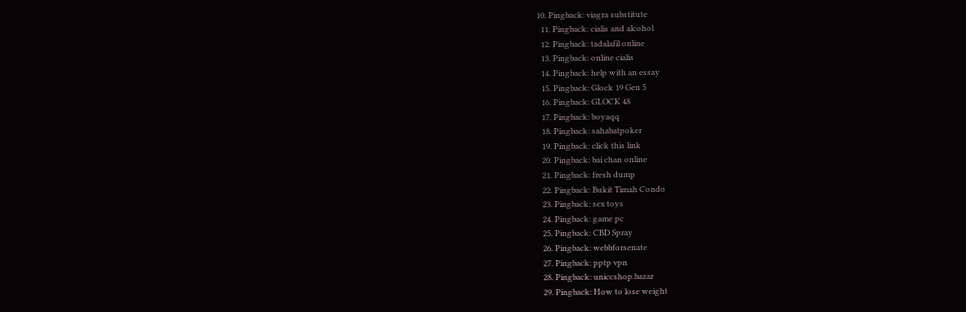10. Pingback: viagra substitute
  11. Pingback: cialis and alcohol
  12. Pingback: tadalafil online
  13. Pingback: online cialis
  14. Pingback: help with an essay
  15. Pingback: Glock 19 Gen 5
  16. Pingback: GLOCK 48
  17. Pingback: boyaqq
  18. Pingback: sahabatpoker
  19. Pingback: click this link
  20. Pingback: bai chan online
  21. Pingback: fresh dump
  22. Pingback: Bukit Timah Condo
  23. Pingback: sex toys
  24. Pingback: game pc
  25. Pingback: CBD Spray
  26. Pingback: webbforsenate
  27. Pingback: pptp vpn
  28. Pingback: uniccshop.bazar
  29. Pingback: How to lose weight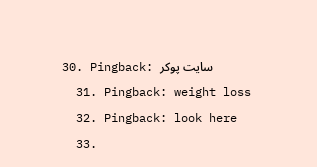30. Pingback: سایت پوکر
  31. Pingback: weight loss
  32. Pingback: look here
  33.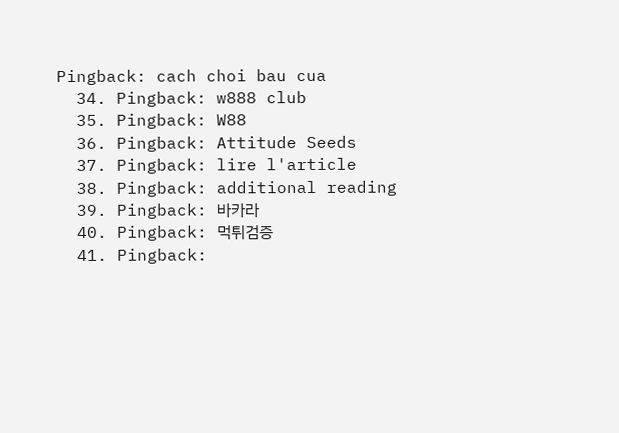Pingback: cach choi bau cua
  34. Pingback: w888 club
  35. Pingback: W88
  36. Pingback: Attitude Seeds
  37. Pingback: lire l'article
  38. Pingback: additional reading
  39. Pingback: 바카라
  40. Pingback: 먹튀검증
  41. Pingback: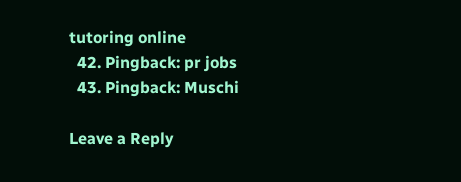tutoring online
  42. Pingback: pr jobs
  43. Pingback: Muschi

Leave a Reply